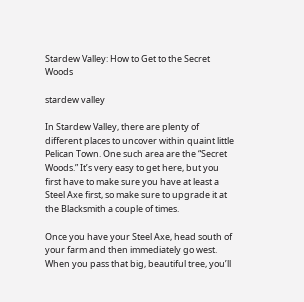Stardew Valley: How to Get to the Secret Woods

stardew valley

In Stardew Valley, there are plenty of different places to uncover within quaint little Pelican Town. One such area are the “Secret Woods.” It’s very easy to get here, but you first have to make sure you have at least a Steel Axe first, so make sure to upgrade it at the Blacksmith a couple of times.

Once you have your Steel Axe, head south of your farm and then immediately go west. When you pass that big, beautiful tree, you’ll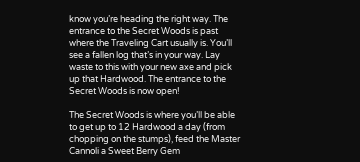know you’re heading the right way. The entrance to the Secret Woods is past where the Traveling Cart usually is. You’ll see a fallen log that’s in your way. Lay waste to this with your new axe and pick up that Hardwood. The entrance to the Secret Woods is now open!

The Secret Woods is where you’ll be able to get up to 12 Hardwood a day (from chopping on the stumps), feed the Master Cannoli a Sweet Berry Gem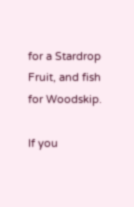for a Stardrop Fruit, and fish for Woodskip.

If you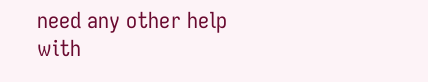need any other help with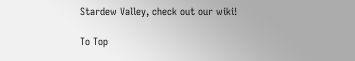Stardew Valley, check out our wiki!

To Top